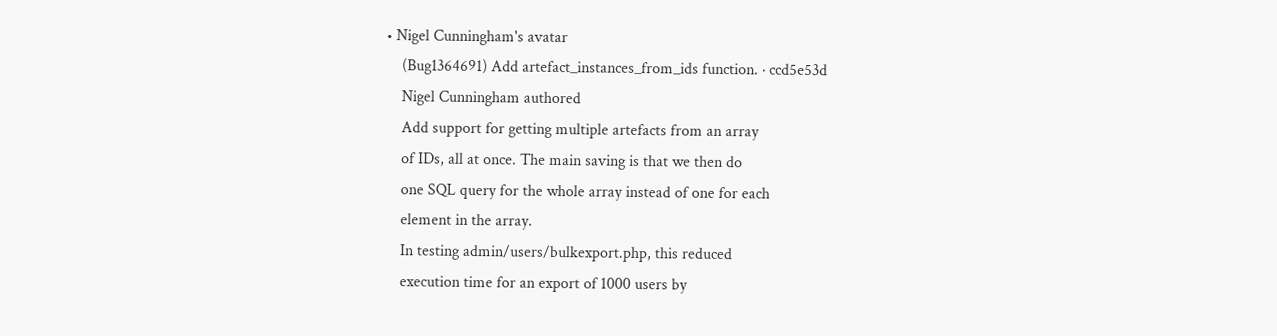• Nigel Cunningham's avatar
    (Bug1364691) Add artefact_instances_from_ids function. · ccd5e53d
    Nigel Cunningham authored
    Add support for getting multiple artefacts from an array
    of IDs, all at once. The main saving is that we then do
    one SQL query for the whole array instead of one for each
    element in the array.
    In testing admin/users/bulkexport.php, this reduced
    execution time for an export of 1000 users by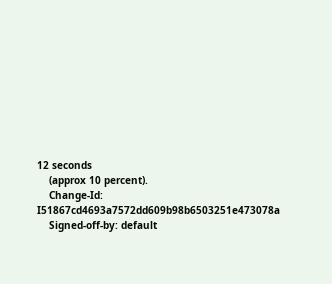12 seconds
    (approx 10 percent).
    Change-Id: I51867cd4693a7572dd609b98b6503251e473078a
    Signed-off-by: default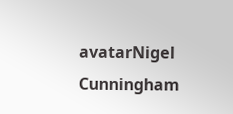avatarNigel Cunningham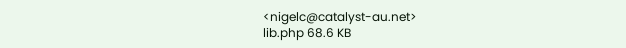<nigelc@catalyst-au.net>
lib.php 68.6 KB